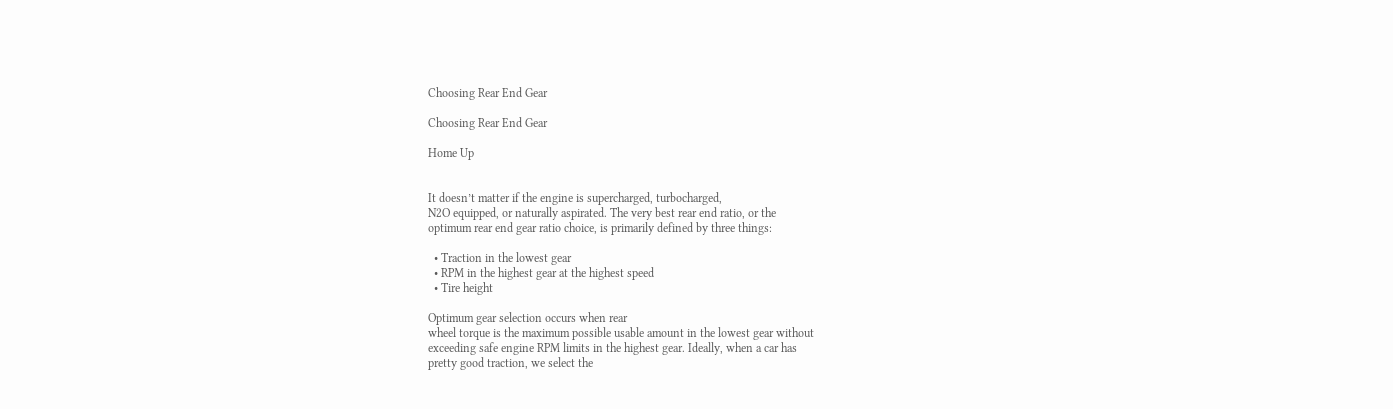Choosing Rear End Gear

Choosing Rear End Gear

Home Up


It doesn’t matter if the engine is supercharged, turbocharged,
N2O equipped, or naturally aspirated. The very best rear end ratio, or the
optimum rear end gear ratio choice, is primarily defined by three things:

  • Traction in the lowest gear
  • RPM in the highest gear at the highest speed
  • Tire height

Optimum gear selection occurs when rear
wheel torque is the maximum possible usable amount in the lowest gear without
exceeding safe engine RPM limits in the highest gear. Ideally, when a car has
pretty good traction, we select the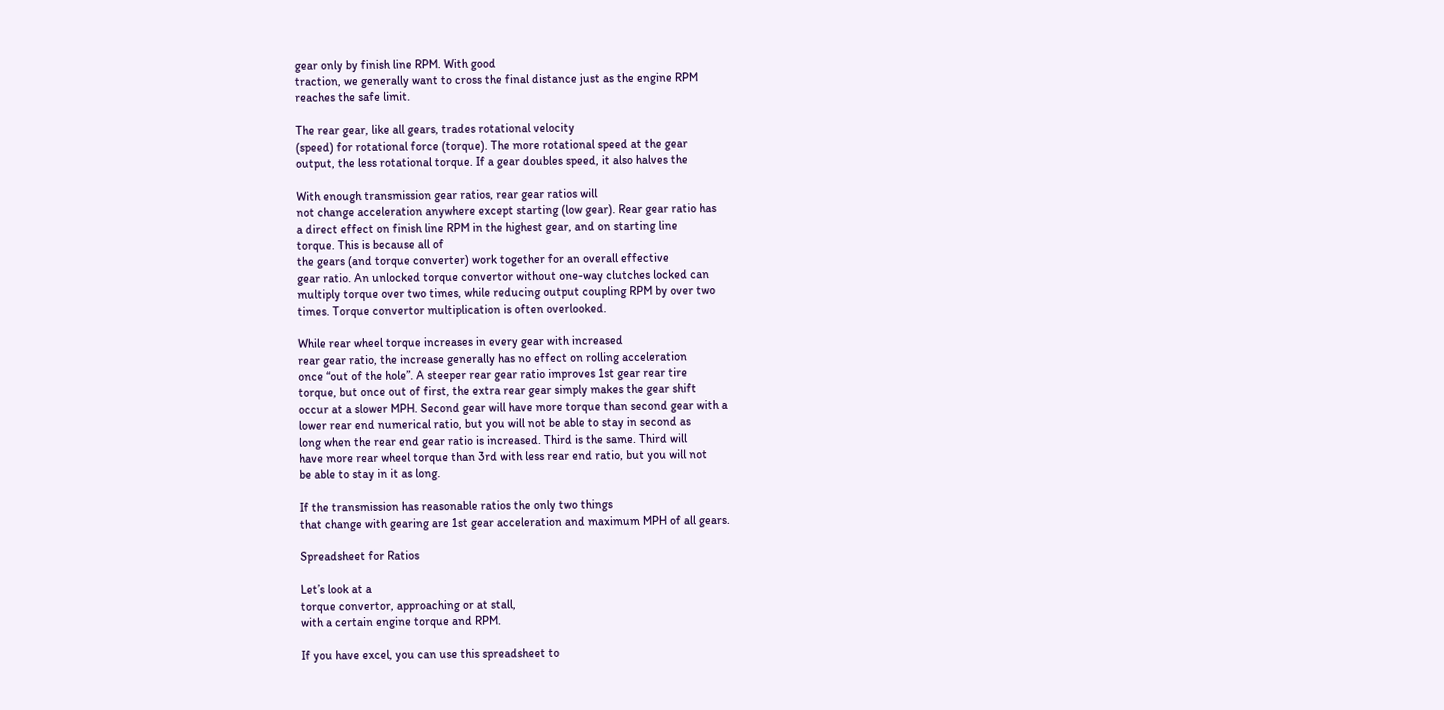gear only by finish line RPM. With good
traction, we generally want to cross the final distance just as the engine RPM
reaches the safe limit.

The rear gear, like all gears, trades rotational velocity
(speed) for rotational force (torque). The more rotational speed at the gear
output, the less rotational torque. If a gear doubles speed, it also halves the

With enough transmission gear ratios, rear gear ratios will
not change acceleration anywhere except starting (low gear). Rear gear ratio has
a direct effect on finish line RPM in the highest gear, and on starting line
torque. This is because all of
the gears (and torque converter) work together for an overall effective
gear ratio. An unlocked torque convertor without one-way clutches locked can
multiply torque over two times, while reducing output coupling RPM by over two
times. Torque convertor multiplication is often overlooked.

While rear wheel torque increases in every gear with increased
rear gear ratio, the increase generally has no effect on rolling acceleration
once “out of the hole”. A steeper rear gear ratio improves 1st gear rear tire
torque, but once out of first, the extra rear gear simply makes the gear shift
occur at a slower MPH. Second gear will have more torque than second gear with a
lower rear end numerical ratio, but you will not be able to stay in second as
long when the rear end gear ratio is increased. Third is the same. Third will
have more rear wheel torque than 3rd with less rear end ratio, but you will not
be able to stay in it as long.

If the transmission has reasonable ratios the only two things
that change with gearing are 1st gear acceleration and maximum MPH of all gears.

Spreadsheet for Ratios

Let’s look at a
torque convertor, approaching or at stall,
with a certain engine torque and RPM.

If you have excel, you can use this spreadsheet to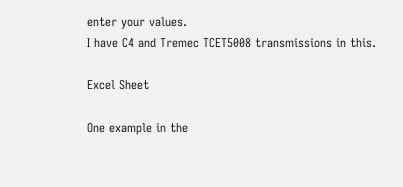enter your values.
I have C4 and Tremec TCET5008 transmissions in this.

Excel Sheet

One example in the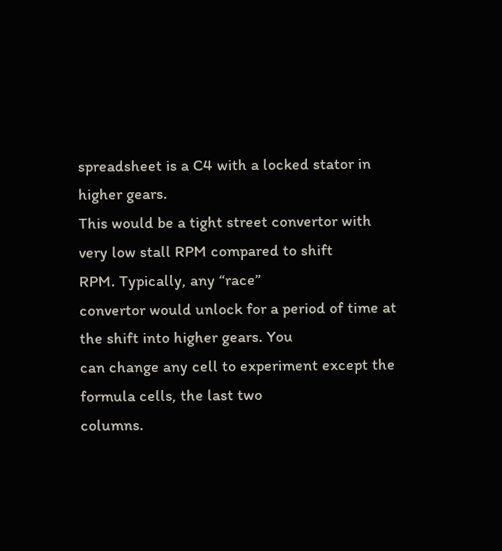spreadsheet is a C4 with a locked stator in higher gears.
This would be a tight street convertor with very low stall RPM compared to shift
RPM. Typically, any “race”
convertor would unlock for a period of time at the shift into higher gears. You
can change any cell to experiment except the formula cells, the last two
columns.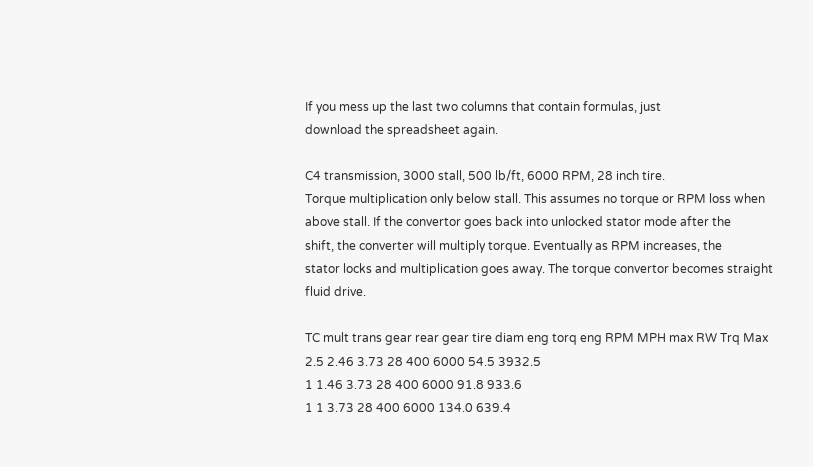If you mess up the last two columns that contain formulas, just
download the spreadsheet again.

C4 transmission, 3000 stall, 500 lb/ft, 6000 RPM, 28 inch tire.
Torque multiplication only below stall. This assumes no torque or RPM loss when
above stall. If the convertor goes back into unlocked stator mode after the
shift, the converter will multiply torque. Eventually as RPM increases, the
stator locks and multiplication goes away. The torque convertor becomes straight
fluid drive.

TC mult trans gear rear gear tire diam eng torq eng RPM MPH max RW Trq Max
2.5 2.46 3.73 28 400 6000 54.5 3932.5
1 1.46 3.73 28 400 6000 91.8 933.6
1 1 3.73 28 400 6000 134.0 639.4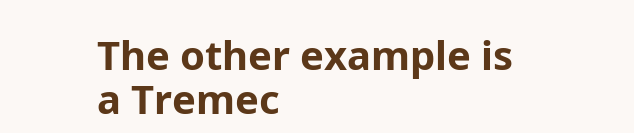The other example is a Tremec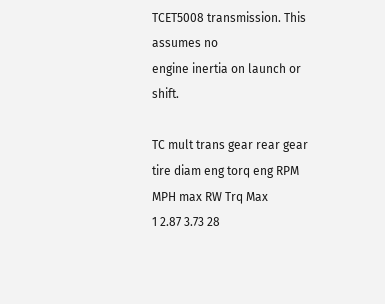TCET5008 transmission. This assumes no
engine inertia on launch or shift.

TC mult trans gear rear gear tire diam eng torq eng RPM MPH max RW Trq Max
1 2.87 3.73 28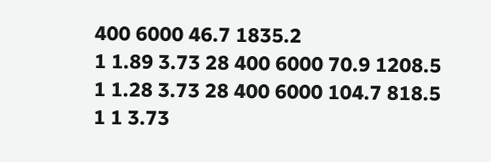400 6000 46.7 1835.2
1 1.89 3.73 28 400 6000 70.9 1208.5
1 1.28 3.73 28 400 6000 104.7 818.5
1 1 3.73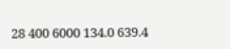28 400 6000 134.0 639.4